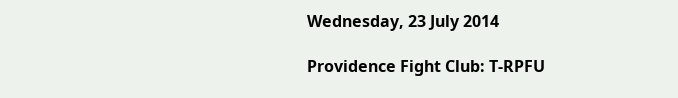Wednesday, 23 July 2014

Providence Fight Club: T-RPFU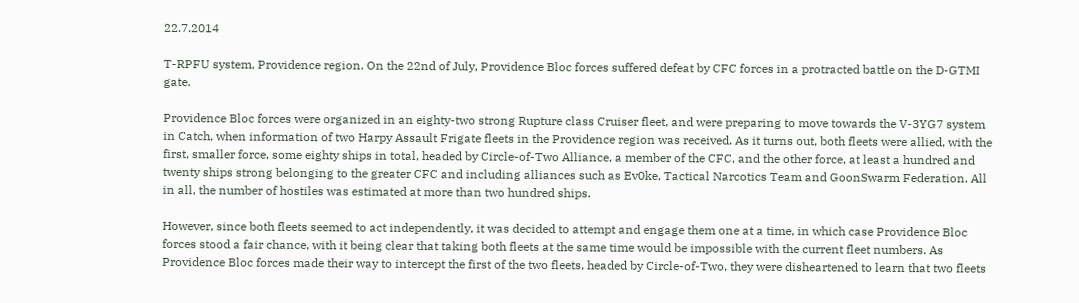22.7.2014

T-RPFU system, Providence region. On the 22nd of July, Providence Bloc forces suffered defeat by CFC forces in a protracted battle on the D-GTMI gate.

Providence Bloc forces were organized in an eighty-two strong Rupture class Cruiser fleet, and were preparing to move towards the V-3YG7 system in Catch, when information of two Harpy Assault Frigate fleets in the Providence region was received. As it turns out, both fleets were allied, with the first, smaller force, some eighty ships in total, headed by Circle-of-Two Alliance, a member of the CFC, and the other force, at least a hundred and twenty ships strong belonging to the greater CFC and including alliances such as Ev0ke, Tactical Narcotics Team and GoonSwarm Federation. All in all, the number of hostiles was estimated at more than two hundred ships.

However, since both fleets seemed to act independently, it was decided to attempt and engage them one at a time, in which case Providence Bloc forces stood a fair chance, with it being clear that taking both fleets at the same time would be impossible with the current fleet numbers. As Providence Bloc forces made their way to intercept the first of the two fleets, headed by Circle-of-Two, they were disheartened to learn that two fleets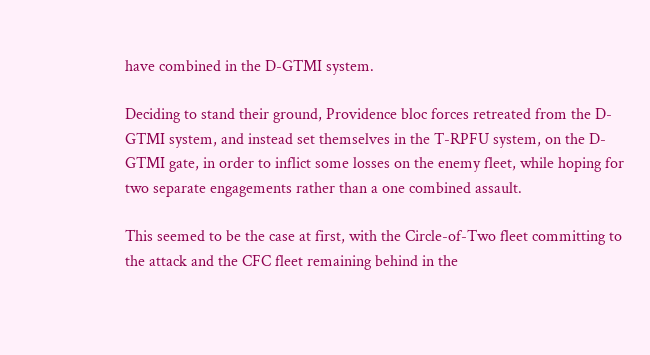have combined in the D-GTMI system.

Deciding to stand their ground, Providence bloc forces retreated from the D-GTMI system, and instead set themselves in the T-RPFU system, on the D-GTMI gate, in order to inflict some losses on the enemy fleet, while hoping for two separate engagements rather than a one combined assault.

This seemed to be the case at first, with the Circle-of-Two fleet committing to the attack and the CFC fleet remaining behind in the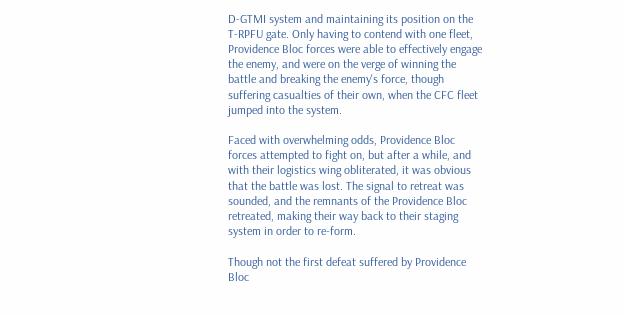D-GTMI system and maintaining its position on the T-RPFU gate. Only having to contend with one fleet, Providence Bloc forces were able to effectively engage the enemy, and were on the verge of winning the battle and breaking the enemy's force, though suffering casualties of their own, when the CFC fleet jumped into the system.

Faced with overwhelming odds, Providence Bloc forces attempted to fight on, but after a while, and with their logistics wing obliterated, it was obvious that the battle was lost. The signal to retreat was sounded, and the remnants of the Providence Bloc retreated, making their way back to their staging system in order to re-form.

Though not the first defeat suffered by Providence Bloc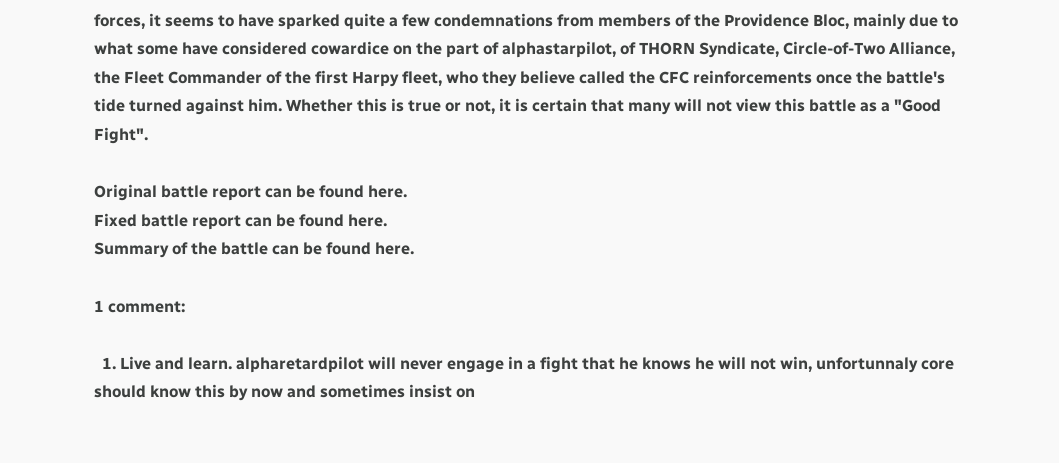forces, it seems to have sparked quite a few condemnations from members of the Providence Bloc, mainly due to what some have considered cowardice on the part of alphastarpilot, of THORN Syndicate, Circle-of-Two Alliance, the Fleet Commander of the first Harpy fleet, who they believe called the CFC reinforcements once the battle's tide turned against him. Whether this is true or not, it is certain that many will not view this battle as a "Good Fight".

Original battle report can be found here.
Fixed battle report can be found here.
Summary of the battle can be found here.

1 comment:

  1. Live and learn. alpharetardpilot will never engage in a fight that he knows he will not win, unfortunnaly core should know this by now and sometimes insist on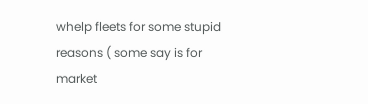whelp fleets for some stupid reasons ( some say is for market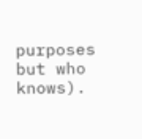purposes but who knows).